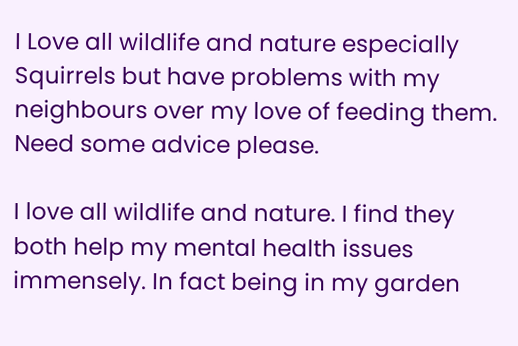I Love all wildlife and nature especially Squirrels but have problems with my neighbours over my love of feeding them. Need some advice please.

I love all wildlife and nature. I find they both help my mental health issues immensely. In fact being in my garden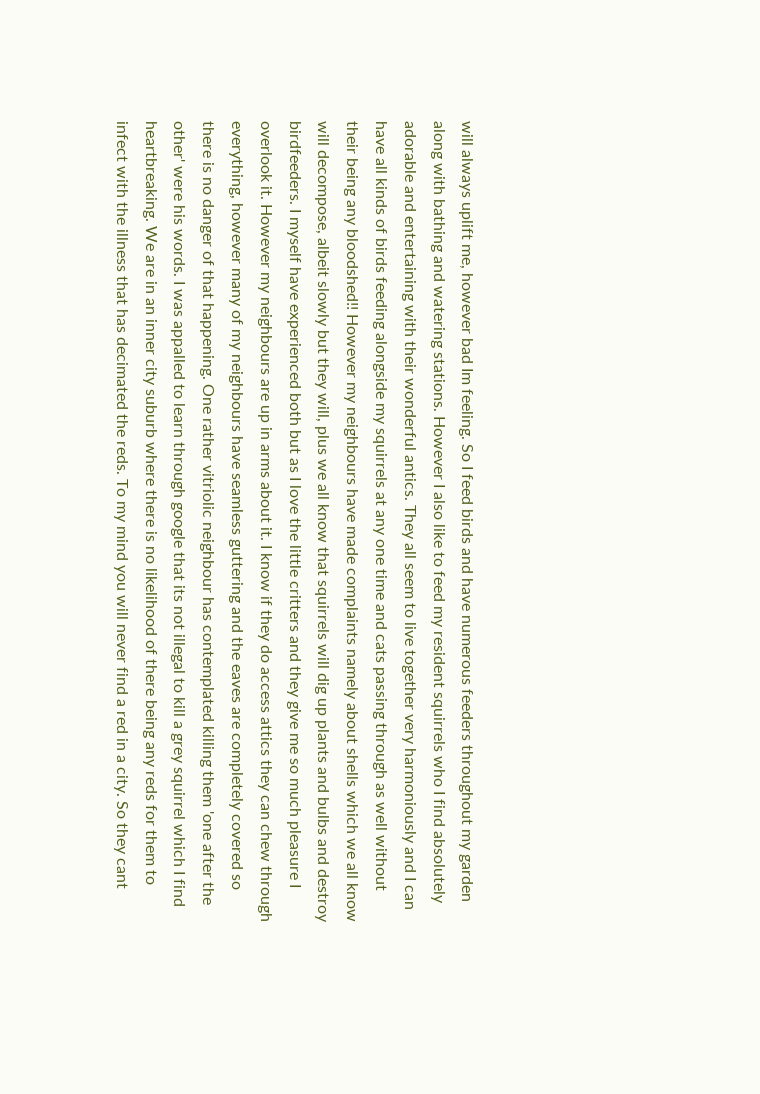will always uplift me, however bad Im feeling. So I feed birds and have numerous feeders throughout my garden along with bathing and watering stations. However I also like to feed my resident squirrels who I find absolutely adorable and entertaining with their wonderful antics. They all seem to live together very harmoniously and I can have all kinds of birds feeding alongside my squirrels at any one time and cats passing through as well without their being any bloodshed!! However my neighbours have made complaints namely about shells which we all know will decompose, albeit slowly but they will, plus we all know that squirrels will dig up plants and bulbs and destroy birdfeeders. I myself have experienced both but as I love the little critters and they give me so much pleasure I overlook it. However my neighbours are up in arms about it. I know if they do access attics they can chew through everything, however many of my neighbours have seamless guttering and the eaves are completely covered so there is no danger of that happening. One rather vitriolic neighbour has contemplated killing them 'one after the other' were his words. I was appalled to learn through google that its not illegal to kill a grey squirrel which I find heartbreaking. We are in an inner city suburb where there is no likelihood of there being any reds for them to infect with the illness that has decimated the reds. To my mind you will never find a red in a city. So they cant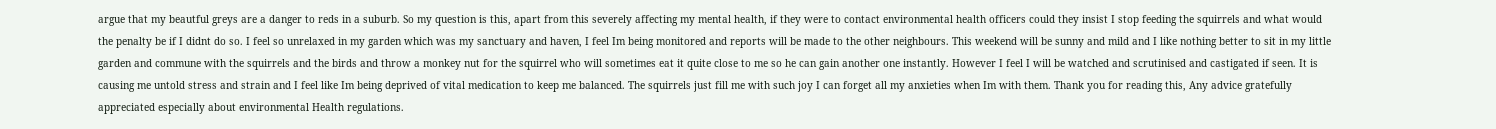argue that my beautful greys are a danger to reds in a suburb. So my question is this, apart from this severely affecting my mental health, if they were to contact environmental health officers could they insist I stop feeding the squirrels and what would the penalty be if I didnt do so. I feel so unrelaxed in my garden which was my sanctuary and haven, I feel Im being monitored and reports will be made to the other neighbours. This weekend will be sunny and mild and I like nothing better to sit in my little garden and commune with the squirrels and the birds and throw a monkey nut for the squirrel who will sometimes eat it quite close to me so he can gain another one instantly. However I feel I will be watched and scrutinised and castigated if seen. It is causing me untold stress and strain and I feel like Im being deprived of vital medication to keep me balanced. The squirrels just fill me with such joy I can forget all my anxieties when Im with them. Thank you for reading this, Any advice gratefully appreciated especially about environmental Health regulations.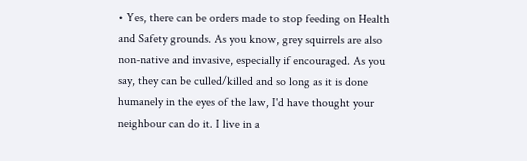• Yes, there can be orders made to stop feeding on Health and Safety grounds. As you know, grey squirrels are also non-native and invasive, especially if encouraged. As you say, they can be culled/killed and so long as it is done humanely in the eyes of the law, I'd have thought your neighbour can do it. I live in a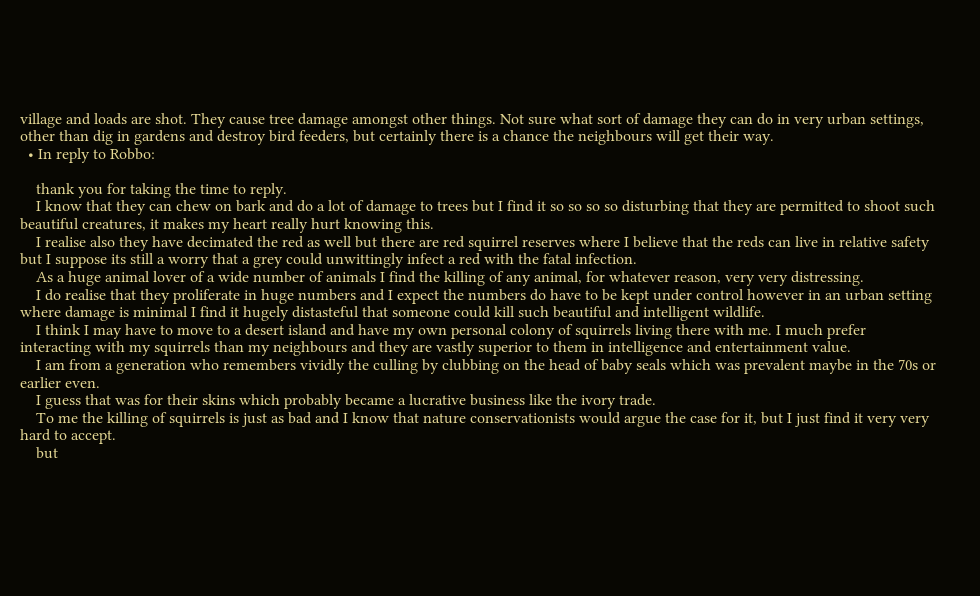village and loads are shot. They cause tree damage amongst other things. Not sure what sort of damage they can do in very urban settings, other than dig in gardens and destroy bird feeders, but certainly there is a chance the neighbours will get their way.
  • In reply to Robbo:

    thank you for taking the time to reply.
    I know that they can chew on bark and do a lot of damage to trees but I find it so so so so disturbing that they are permitted to shoot such beautiful creatures, it makes my heart really hurt knowing this.
    I realise also they have decimated the red as well but there are red squirrel reserves where I believe that the reds can live in relative safety but I suppose its still a worry that a grey could unwittingly infect a red with the fatal infection.
    As a huge animal lover of a wide number of animals I find the killing of any animal, for whatever reason, very very distressing.
    I do realise that they proliferate in huge numbers and I expect the numbers do have to be kept under control however in an urban setting where damage is minimal I find it hugely distasteful that someone could kill such beautiful and intelligent wildlife.
    I think I may have to move to a desert island and have my own personal colony of squirrels living there with me. I much prefer interacting with my squirrels than my neighbours and they are vastly superior to them in intelligence and entertainment value.
    I am from a generation who remembers vividly the culling by clubbing on the head of baby seals which was prevalent maybe in the 70s or earlier even.
    I guess that was for their skins which probably became a lucrative business like the ivory trade.
    To me the killing of squirrels is just as bad and I know that nature conservationists would argue the case for it, but I just find it very very hard to accept.
    but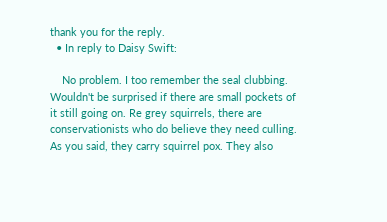thank you for the reply.
  • In reply to Daisy Swift:

    No problem. I too remember the seal clubbing. Wouldn't be surprised if there are small pockets of it still going on. Re grey squirrels, there are conservationists who do believe they need culling. As you said, they carry squirrel pox. They also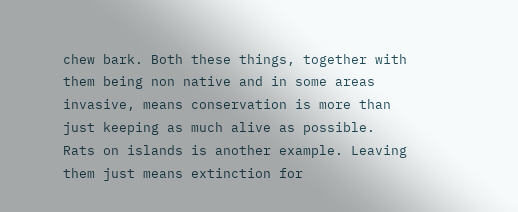chew bark. Both these things, together with them being non native and in some areas invasive, means conservation is more than just keeping as much alive as possible. Rats on islands is another example. Leaving them just means extinction for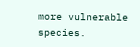more vulnerable species.